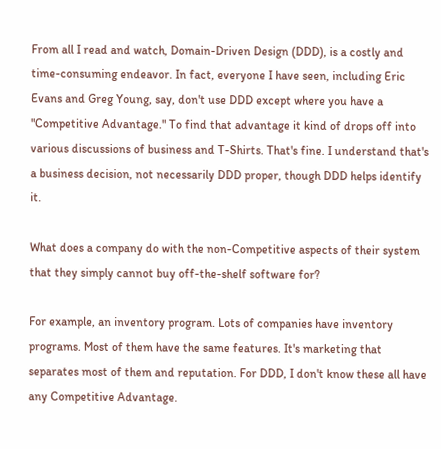From all I read and watch, Domain-Driven Design (DDD), is a costly and time-consuming endeavor. In fact, everyone I have seen, including Eric Evans and Greg Young, say, don't use DDD except where you have a "Competitive Advantage." To find that advantage it kind of drops off into various discussions of business and T-Shirts. That's fine. I understand that's a business decision, not necessarily DDD proper, though DDD helps identify it.

What does a company do with the non-Competitive aspects of their system that they simply cannot buy off-the-shelf software for?

For example, an inventory program. Lots of companies have inventory programs. Most of them have the same features. It's marketing that separates most of them and reputation. For DDD, I don't know these all have any Competitive Advantage.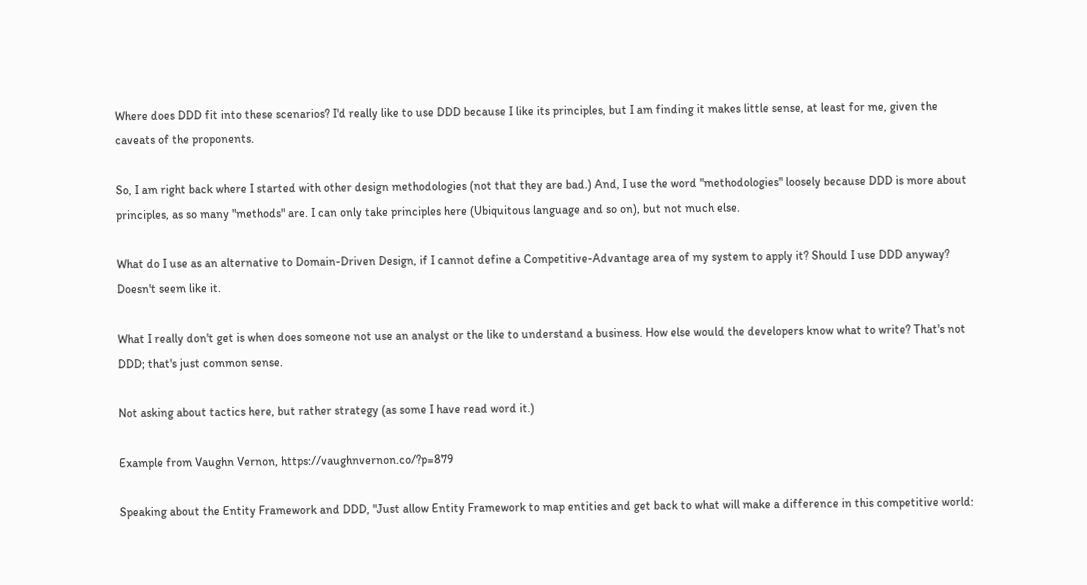Where does DDD fit into these scenarios? I'd really like to use DDD because I like its principles, but I am finding it makes little sense, at least for me, given the caveats of the proponents.

So, I am right back where I started with other design methodologies (not that they are bad.) And, I use the word "methodologies" loosely because DDD is more about principles, as so many "methods" are. I can only take principles here (Ubiquitous language and so on), but not much else.

What do I use as an alternative to Domain-Driven Design, if I cannot define a Competitive-Advantage area of my system to apply it? Should I use DDD anyway? Doesn't seem like it.

What I really don't get is when does someone not use an analyst or the like to understand a business. How else would the developers know what to write? That's not DDD; that's just common sense.

Not asking about tactics here, but rather strategy (as some I have read word it.)

Example from Vaughn Vernon, https://vaughnvernon.co/?p=879

Speaking about the Entity Framework and DDD, "Just allow Entity Framework to map entities and get back to what will make a difference in this competitive world: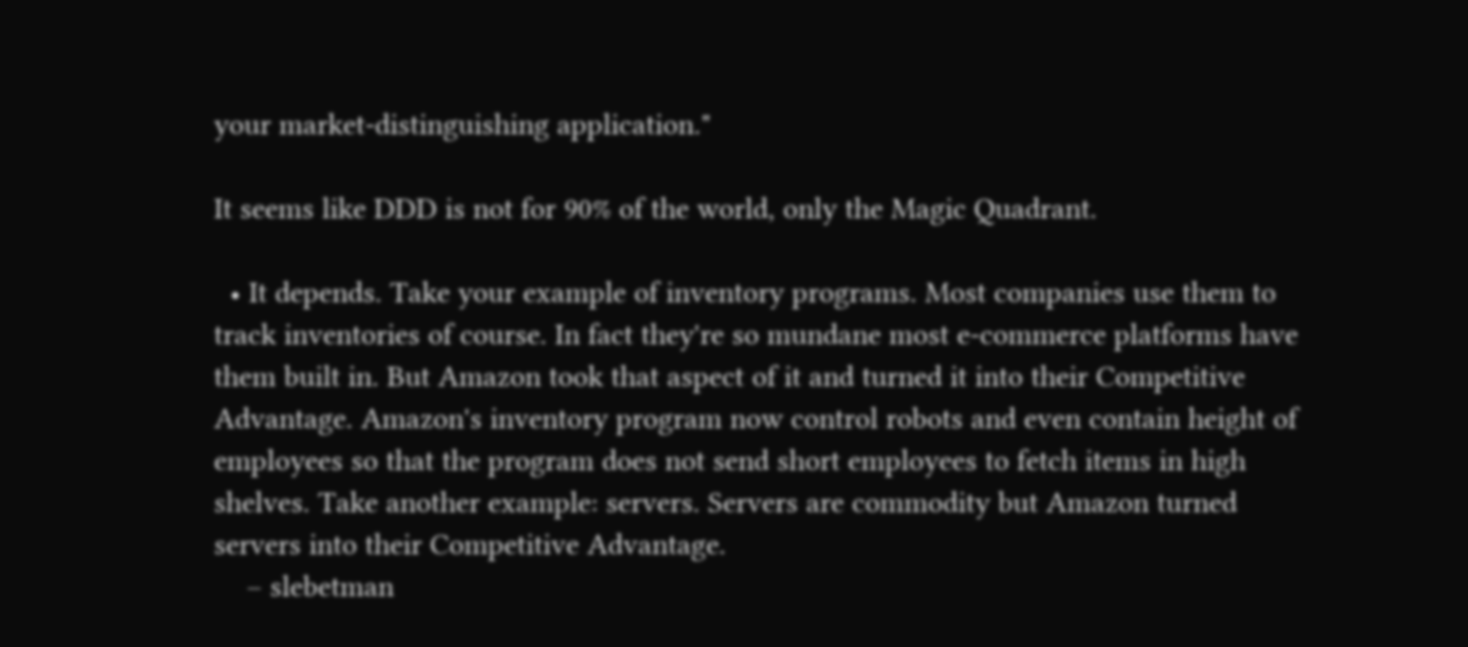your market-distinguishing application."

It seems like DDD is not for 90% of the world, only the Magic Quadrant.

  • It depends. Take your example of inventory programs. Most companies use them to track inventories of course. In fact they're so mundane most e-commerce platforms have them built in. But Amazon took that aspect of it and turned it into their Competitive Advantage. Amazon's inventory program now control robots and even contain height of employees so that the program does not send short employees to fetch items in high shelves. Take another example: servers. Servers are commodity but Amazon turned servers into their Competitive Advantage.
    – slebetman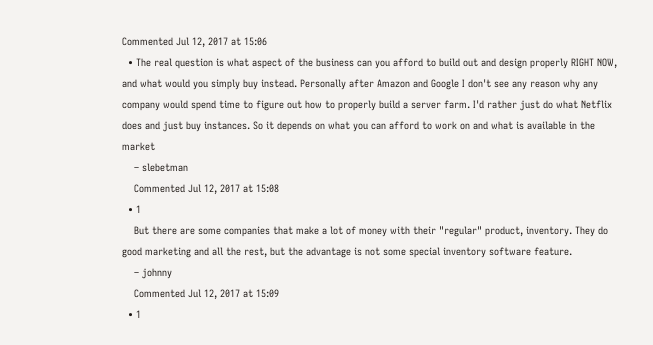Commented Jul 12, 2017 at 15:06
  • The real question is what aspect of the business can you afford to build out and design properly RIGHT NOW, and what would you simply buy instead. Personally after Amazon and Google I don't see any reason why any company would spend time to figure out how to properly build a server farm. I'd rather just do what Netflix does and just buy instances. So it depends on what you can afford to work on and what is available in the market
    – slebetman
    Commented Jul 12, 2017 at 15:08
  • 1
    But there are some companies that make a lot of money with their "regular" product, inventory. They do good marketing and all the rest, but the advantage is not some special inventory software feature.
    – johnny
    Commented Jul 12, 2017 at 15:09
  • 1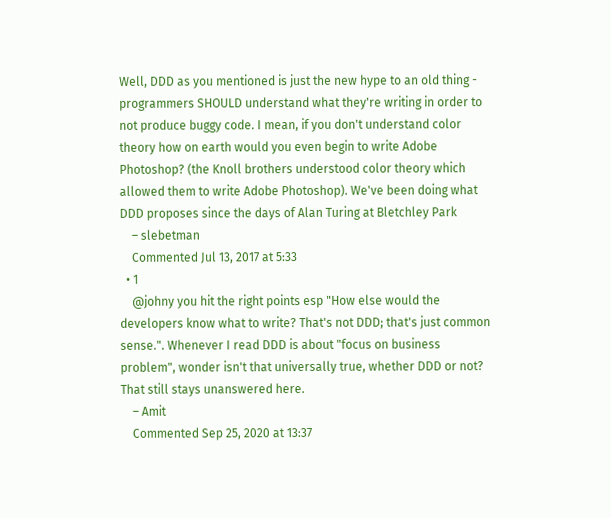Well, DDD as you mentioned is just the new hype to an old thing - programmers SHOULD understand what they're writing in order to not produce buggy code. I mean, if you don't understand color theory how on earth would you even begin to write Adobe Photoshop? (the Knoll brothers understood color theory which allowed them to write Adobe Photoshop). We've been doing what DDD proposes since the days of Alan Turing at Bletchley Park
    – slebetman
    Commented Jul 13, 2017 at 5:33
  • 1
    @johny you hit the right points esp "How else would the developers know what to write? That's not DDD; that's just common sense.". Whenever I read DDD is about "focus on business problem", wonder isn't that universally true, whether DDD or not? That still stays unanswered here.
    – Amit
    Commented Sep 25, 2020 at 13:37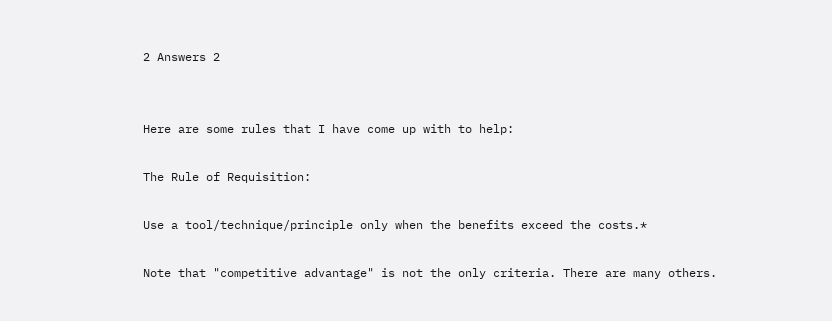2 Answers 2


Here are some rules that I have come up with to help:

The Rule of Requisition:

Use a tool/technique/principle only when the benefits exceed the costs.*

Note that "competitive advantage" is not the only criteria. There are many others.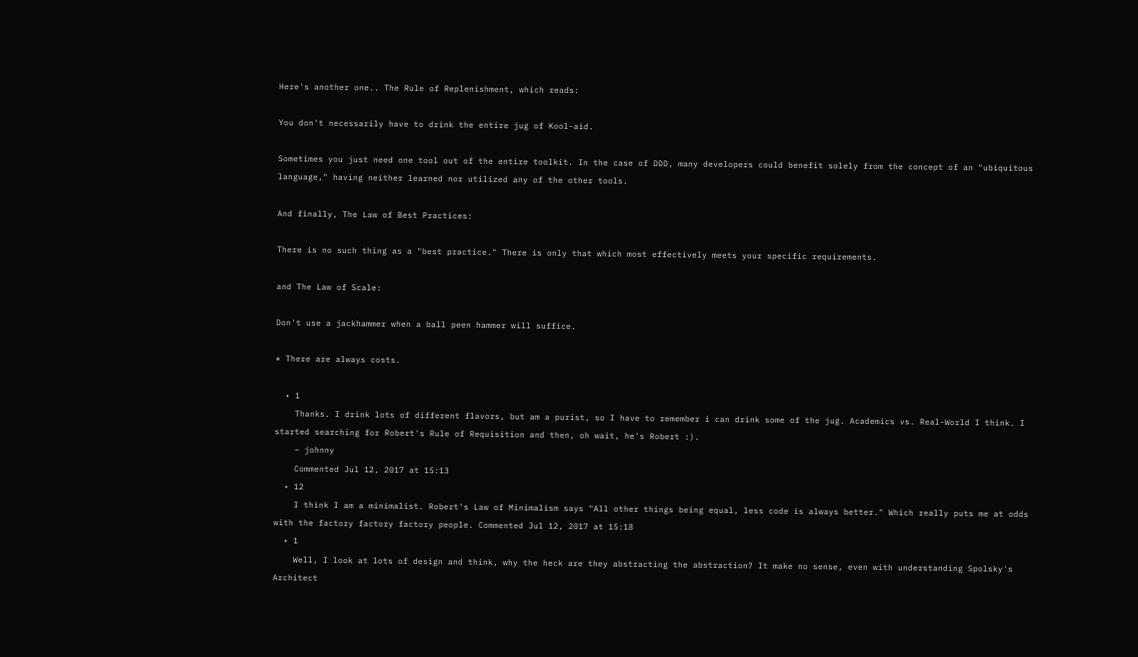Here's another one.. The Rule of Replenishment, which reads:

You don't necessarily have to drink the entire jug of Kool-aid.

Sometimes you just need one tool out of the entire toolkit. In the case of DDD, many developers could benefit solely from the concept of an "ubiquitous language," having neither learned nor utilized any of the other tools.

And finally, The Law of Best Practices:

There is no such thing as a "best practice." There is only that which most effectively meets your specific requirements.

and The Law of Scale:

Don't use a jackhammer when a ball peen hammer will suffice.

* There are always costs.

  • 1
    Thanks. I drink lots of different flavors, but am a purist, so I have to remember i can drink some of the jug. Academics vs. Real-World I think. I started searching for Robert's Rule of Requisition and then, oh wait, he's Robert :).
    – johnny
    Commented Jul 12, 2017 at 15:13
  • 12
    I think I am a minimalist. Robert's Law of Minimalism says "All other things being equal, less code is always better." Which really puts me at odds with the factory factory factory people. Commented Jul 12, 2017 at 15:18
  • 1
    Well, I look at lots of design and think, why the heck are they abstracting the abstraction? It make no sense, even with understanding Spolsky's Architect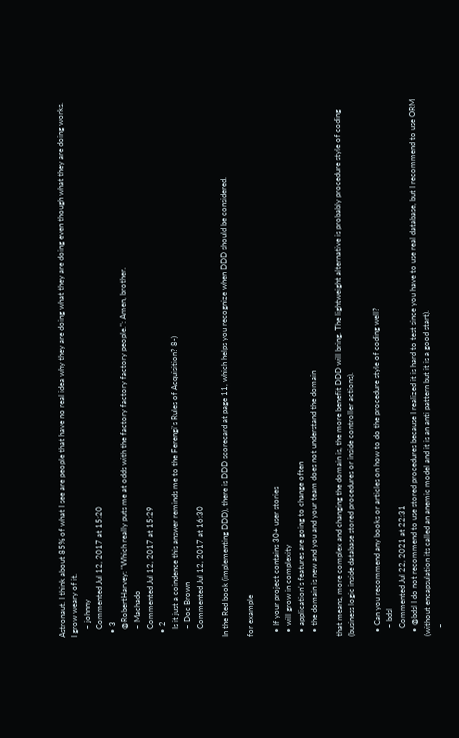Astronaut. I think about 85% of what I see are people that have no real idea why they are doing what they are doing even though what they are doing works. I grow weary of it.
    – johnny
    Commented Jul 12, 2017 at 15:20
  • 3
    @RobertHarvey: "Which really puts me at odds with the factory factory factory people.": Amen, brother.
    – Machado
    Commented Jul 12, 2017 at 15:29
  • 2
    Is it just a coindence this answer reminds me to the Ferengi's Rules of Acquisition? 8-)
    – Doc Brown
    Commented Jul 12, 2017 at 16:30

In the Red book (implementing DDD), there is DDD scorecard at page 11, which helps you recognize when DDD should be considered.

for example

  • If your project contains 30+ user stories
  • will grow in complexity
  • application's features are going to change often
  • the domain is new and you and your team does not understand the domain

that means, more complex and changing the domain is, the more benefit DDD will bring. The lightweight alternative is probably procedure style of coding (business logic inside database stored procedures or inside controller actions).

  • Can you recommend any books or articles on how to do the procedure style of coding well?
    – bdsl
    Commented Jul 22, 2021 at 22:31
  • @bdsl I do not recommend to use stored procedures because I realized it is hard to test since you have to use real database, but I recommend to use ORM (without encapsulation its called an anemic model and it is an anti pattern but it is a good start).
    –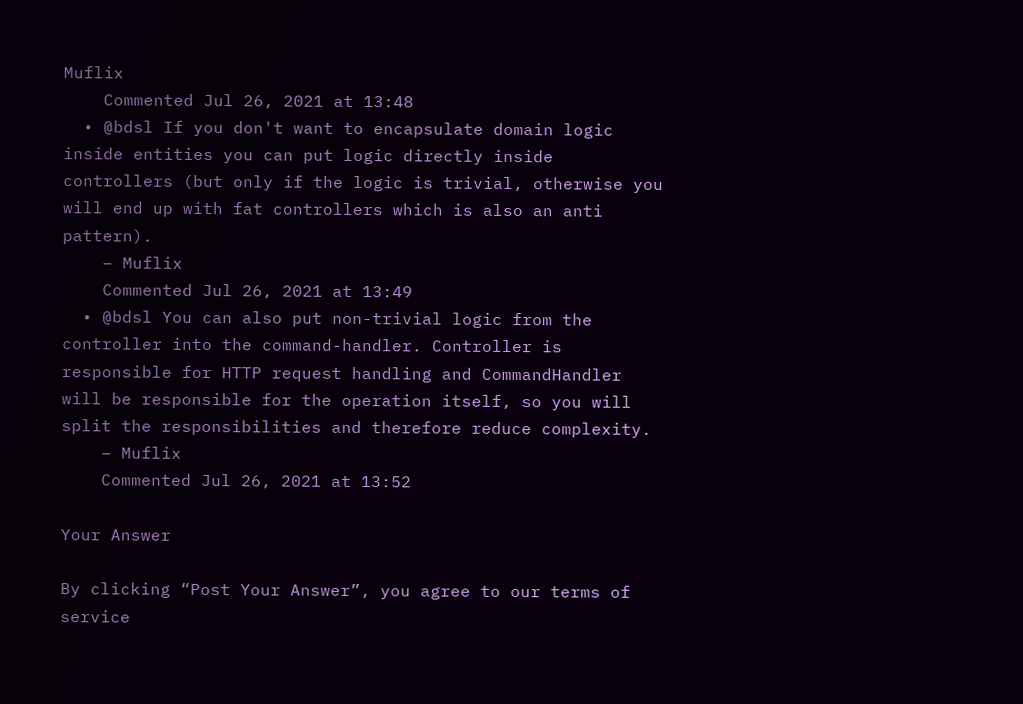Muflix
    Commented Jul 26, 2021 at 13:48
  • @bdsl If you don't want to encapsulate domain logic inside entities you can put logic directly inside controllers (but only if the logic is trivial, otherwise you will end up with fat controllers which is also an anti pattern).
    – Muflix
    Commented Jul 26, 2021 at 13:49
  • @bdsl You can also put non-trivial logic from the controller into the command-handler. Controller is responsible for HTTP request handling and CommandHandler will be responsible for the operation itself, so you will split the responsibilities and therefore reduce complexity.
    – Muflix
    Commented Jul 26, 2021 at 13:52

Your Answer

By clicking “Post Your Answer”, you agree to our terms of service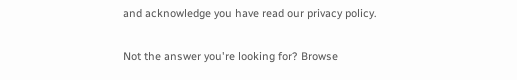and acknowledge you have read our privacy policy.

Not the answer you're looking for? Browse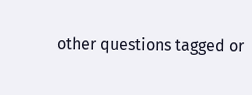other questions tagged or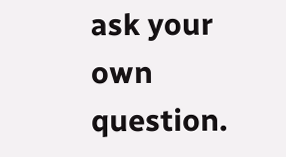ask your own question.